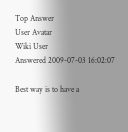Top Answer
User Avatar
Wiki User
Answered 2009-07-03 16:02:07

Best way is to have a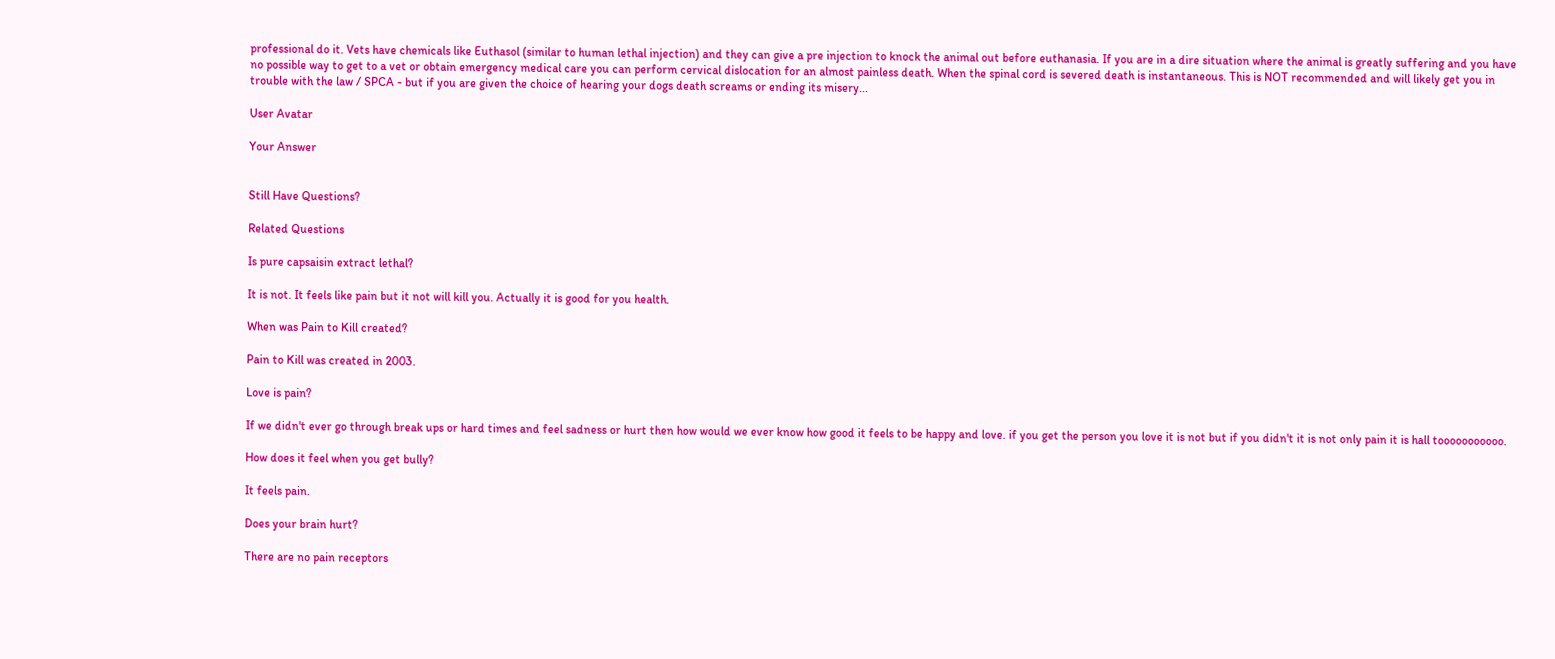professional do it. Vets have chemicals like Euthasol (similar to human lethal injection) and they can give a pre injection to knock the animal out before euthanasia. If you are in a dire situation where the animal is greatly suffering and you have no possible way to get to a vet or obtain emergency medical care you can perform cervical dislocation for an almost painless death. When the spinal cord is severed death is instantaneous. This is NOT recommended and will likely get you in trouble with the law / SPCA - but if you are given the choice of hearing your dogs death screams or ending its misery...

User Avatar

Your Answer


Still Have Questions?

Related Questions

Is pure capsaisin extract lethal?

It is not. It feels like pain but it not will kill you. Actually it is good for you health.

When was Pain to Kill created?

Pain to Kill was created in 2003.

Love is pain?

If we didn't ever go through break ups or hard times and feel sadness or hurt then how would we ever know how good it feels to be happy and love. if you get the person you love it is not but if you didn't it is not only pain it is hall tooooooooooo.

How does it feel when you get bully?

It feels pain.

Does your brain hurt?

There are no pain receptors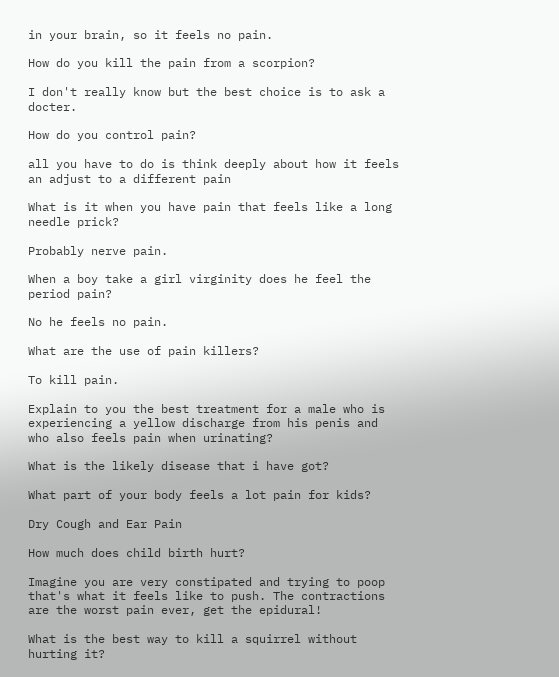in your brain, so it feels no pain.

How do you kill the pain from a scorpion?

I don't really know but the best choice is to ask a docter.

How do you control pain?

all you have to do is think deeply about how it feels an adjust to a different pain

What is it when you have pain that feels like a long needle prick?

Probably nerve pain.

When a boy take a girl virginity does he feel the period pain?

No he feels no pain.

What are the use of pain killers?

To kill pain.

Explain to you the best treatment for a male who is experiencing a yellow discharge from his penis and who also feels pain when urinating?

What is the likely disease that i have got?

What part of your body feels a lot pain for kids?

Dry Cough and Ear Pain

How much does child birth hurt?

Imagine you are very constipated and trying to poop that's what it feels like to push. The contractions are the worst pain ever, get the epidural!

What is the best way to kill a squirrel without hurting it?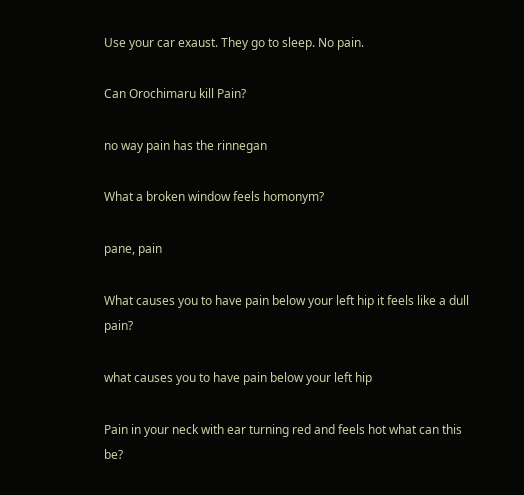Use your car exaust. They go to sleep. No pain.

Can Orochimaru kill Pain?

no way pain has the rinnegan

What a broken window feels homonym?

pane, pain

What causes you to have pain below your left hip it feels like a dull pain?

what causes you to have pain below your left hip

Pain in your neck with ear turning red and feels hot what can this be?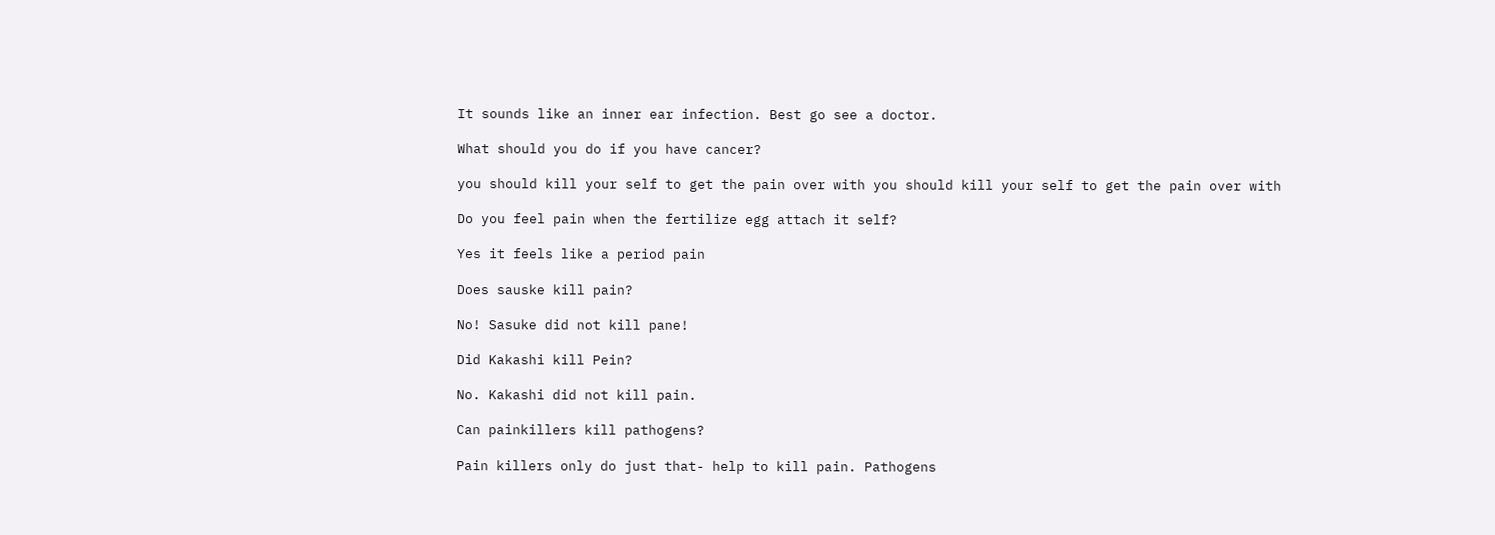It sounds like an inner ear infection. Best go see a doctor.

What should you do if you have cancer?

you should kill your self to get the pain over with you should kill your self to get the pain over with

Do you feel pain when the fertilize egg attach it self?

Yes it feels like a period pain

Does sauske kill pain?

No! Sasuke did not kill pane!

Did Kakashi kill Pein?

No. Kakashi did not kill pain.

Can painkillers kill pathogens?

Pain killers only do just that- help to kill pain. Pathogens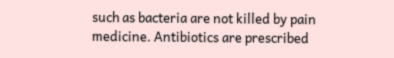such as bacteria are not killed by pain medicine. Antibiotics are prescribed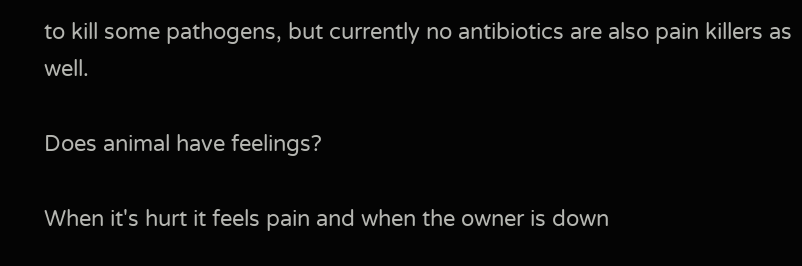to kill some pathogens, but currently no antibiotics are also pain killers as well.

Does animal have feelings?

When it's hurt it feels pain and when the owner is down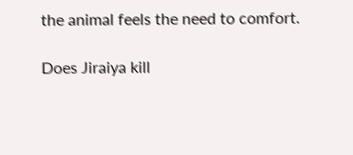the animal feels the need to comfort.

Does Jiraiya kill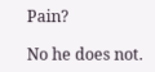Pain?

No he does not.